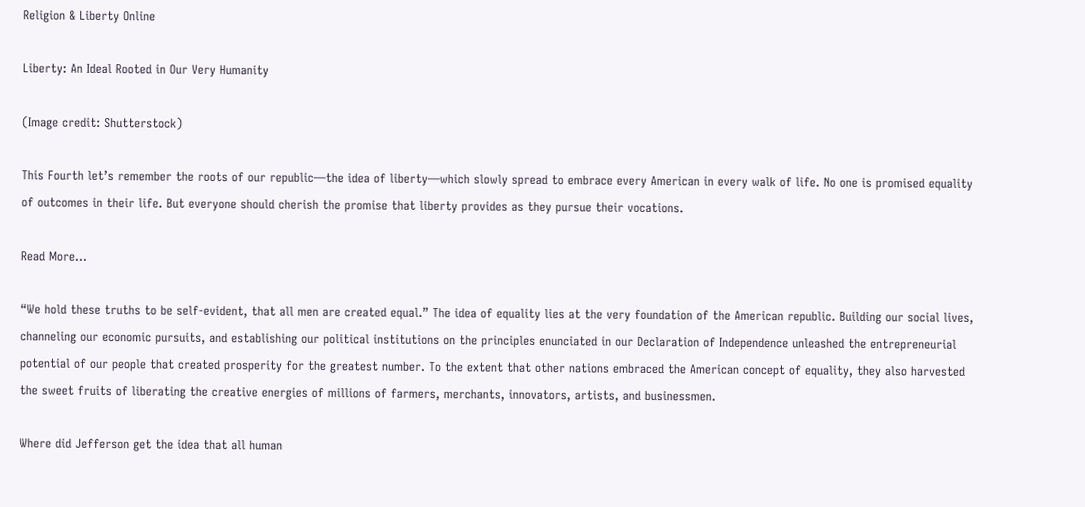Religion & Liberty Online

Liberty: An Ideal Rooted in Our Very Humanity

(Image credit: Shutterstock)

This Fourth let’s remember the roots of our republic—the idea of liberty—which slowly spread to embrace every American in every walk of life. No one is promised equality of outcomes in their life. But everyone should cherish the promise that liberty provides as they pursue their vocations.

Read More…

“We hold these truths to be self-evident, that all men are created equal.” The idea of equality lies at the very foundation of the American republic. Building our social lives, channeling our economic pursuits, and establishing our political institutions on the principles enunciated in our Declaration of Independence unleashed the entrepreneurial potential of our people that created prosperity for the greatest number. To the extent that other nations embraced the American concept of equality, they also harvested the sweet fruits of liberating the creative energies of millions of farmers, merchants, innovators, artists, and businessmen.

Where did Jefferson get the idea that all human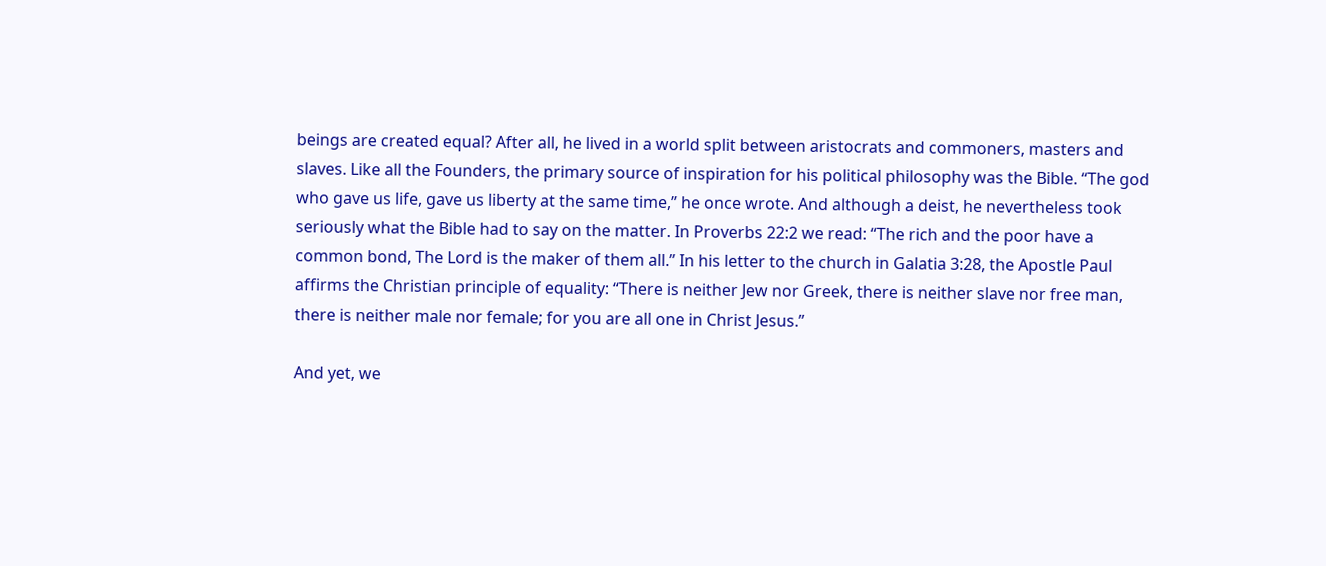beings are created equal? After all, he lived in a world split between aristocrats and commoners, masters and slaves. Like all the Founders, the primary source of inspiration for his political philosophy was the Bible. “The god who gave us life, gave us liberty at the same time,” he once wrote. And although a deist, he nevertheless took seriously what the Bible had to say on the matter. In Proverbs 22:2 we read: “The rich and the poor have a common bond, The Lord is the maker of them all.” In his letter to the church in Galatia 3:28, the Apostle Paul affirms the Christian principle of equality: “There is neither Jew nor Greek, there is neither slave nor free man, there is neither male nor female; for you are all one in Christ Jesus.”

And yet, we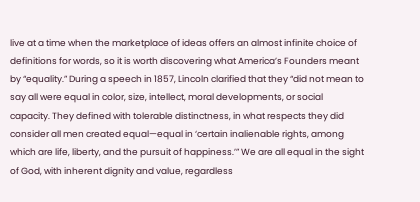live at a time when the marketplace of ideas offers an almost infinite choice of definitions for words, so it is worth discovering what America’s Founders meant by “equality.” During a speech in 1857, Lincoln clarified that they “did not mean to say all were equal in color, size, intellect, moral developments, or social capacity. They defined with tolerable distinctness, in what respects they did consider all men created equal—equal in ‘certain inalienable rights, among which are life, liberty, and the pursuit of happiness.’” We are all equal in the sight of God, with inherent dignity and value, regardless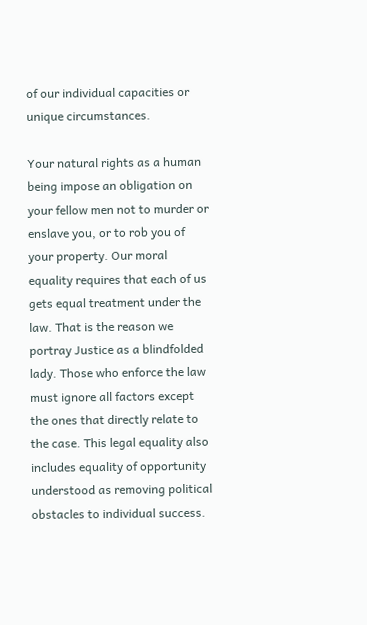of our individual capacities or unique circumstances.

Your natural rights as a human being impose an obligation on your fellow men not to murder or enslave you, or to rob you of your property. Our moral equality requires that each of us gets equal treatment under the law. That is the reason we portray Justice as a blindfolded lady. Those who enforce the law must ignore all factors except the ones that directly relate to the case. This legal equality also includes equality of opportunity understood as removing political obstacles to individual success.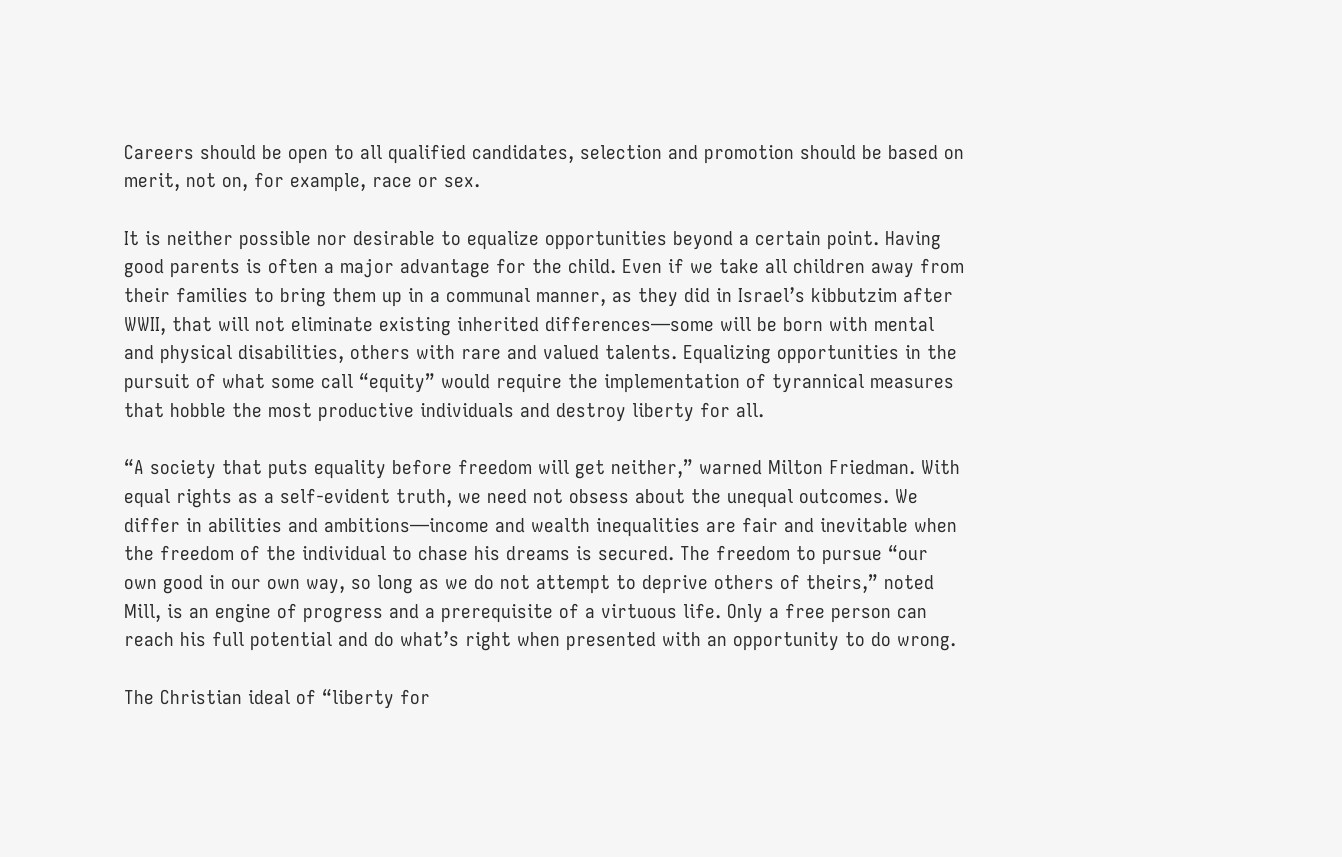Careers should be open to all qualified candidates, selection and promotion should be based on merit, not on, for example, race or sex.

It is neither possible nor desirable to equalize opportunities beyond a certain point. Having good parents is often a major advantage for the child. Even if we take all children away from their families to bring them up in a communal manner, as they did in Israel’s kibbutzim after WWII, that will not eliminate existing inherited differences—some will be born with mental and physical disabilities, others with rare and valued talents. Equalizing opportunities in the pursuit of what some call “equity” would require the implementation of tyrannical measures that hobble the most productive individuals and destroy liberty for all.

“A society that puts equality before freedom will get neither,” warned Milton Friedman. With equal rights as a self-evident truth, we need not obsess about the unequal outcomes. We differ in abilities and ambitions—income and wealth inequalities are fair and inevitable when the freedom of the individual to chase his dreams is secured. The freedom to pursue “our own good in our own way, so long as we do not attempt to deprive others of theirs,” noted Mill, is an engine of progress and a prerequisite of a virtuous life. Only a free person can reach his full potential and do what’s right when presented with an opportunity to do wrong.

The Christian ideal of “liberty for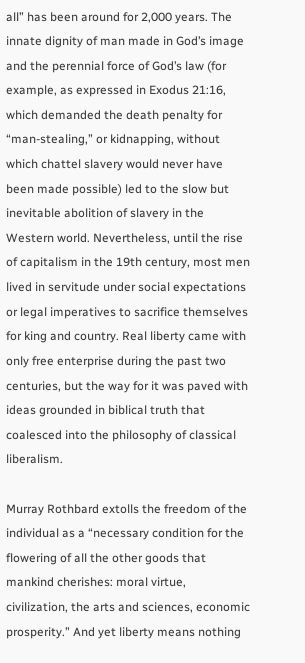all” has been around for 2,000 years. The innate dignity of man made in God’s image and the perennial force of God’s law (for example, as expressed in Exodus 21:16, which demanded the death penalty for “man-stealing,” or kidnapping, without which chattel slavery would never have been made possible) led to the slow but inevitable abolition of slavery in the Western world. Nevertheless, until the rise of capitalism in the 19th century, most men lived in servitude under social expectations or legal imperatives to sacrifice themselves for king and country. Real liberty came with only free enterprise during the past two centuries, but the way for it was paved with ideas grounded in biblical truth that coalesced into the philosophy of classical liberalism.

Murray Rothbard extolls the freedom of the individual as a “necessary condition for the flowering of all the other goods that mankind cherishes: moral virtue, civilization, the arts and sciences, economic prosperity.” And yet liberty means nothing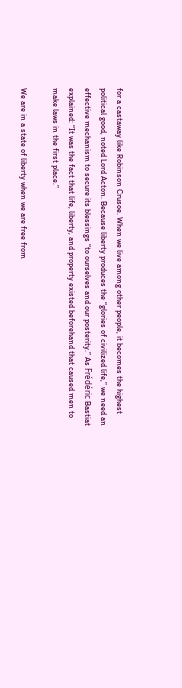for a castaway like Robinson Crusoe. When we live among other people, it becomes the highest political good, noted Lord Acton. Because liberty produces the “glories of civilized life,” we need an effective mechanism to secure its blessings “to ourselves and our posterity.” As Frédéric Bastiat explained: “It was the fact that life, liberty, and property existed beforehand that caused men to make laws in the first place.”

We are in a state of liberty when we are free from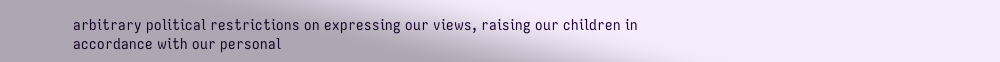arbitrary political restrictions on expressing our views, raising our children in accordance with our personal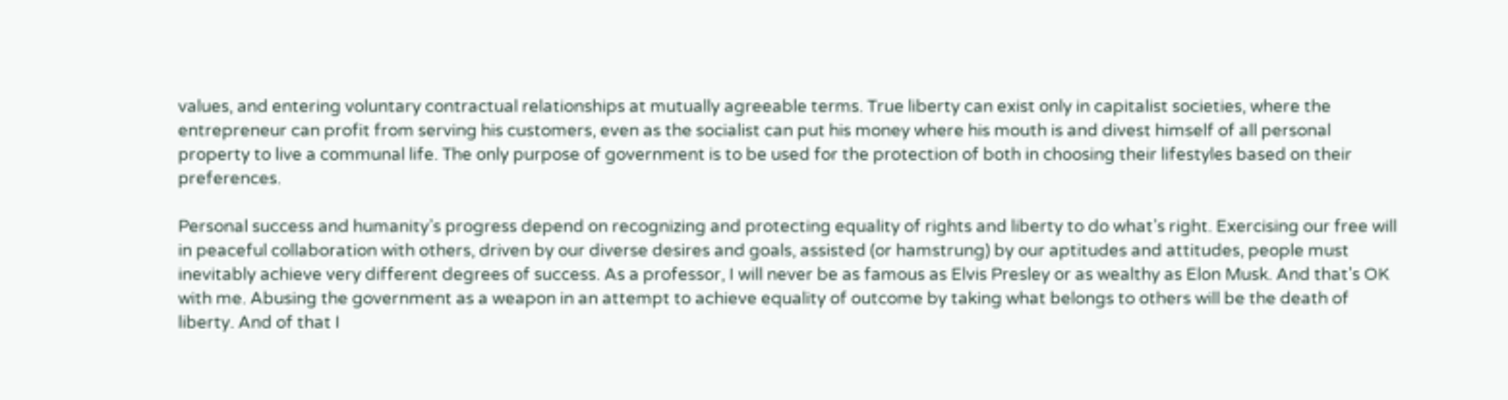values, and entering voluntary contractual relationships at mutually agreeable terms. True liberty can exist only in capitalist societies, where the entrepreneur can profit from serving his customers, even as the socialist can put his money where his mouth is and divest himself of all personal property to live a communal life. The only purpose of government is to be used for the protection of both in choosing their lifestyles based on their preferences.

Personal success and humanity’s progress depend on recognizing and protecting equality of rights and liberty to do what’s right. Exercising our free will in peaceful collaboration with others, driven by our diverse desires and goals, assisted (or hamstrung) by our aptitudes and attitudes, people must inevitably achieve very different degrees of success. As a professor, I will never be as famous as Elvis Presley or as wealthy as Elon Musk. And that’s OK with me. Abusing the government as a weapon in an attempt to achieve equality of outcome by taking what belongs to others will be the death of liberty. And of that I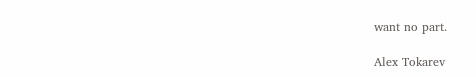want no part.

Alex Tokarev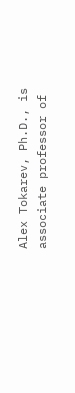Alex Tokarev, Ph.D., is associate professor of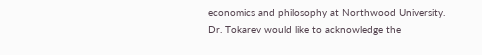economics and philosophy at Northwood University. Dr. Tokarev would like to acknowledge the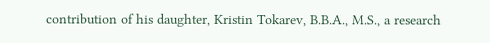contribution of his daughter, Kristin Tokarev, B.B.A., M.S., a research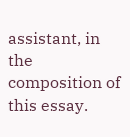assistant, in the composition of this essay.